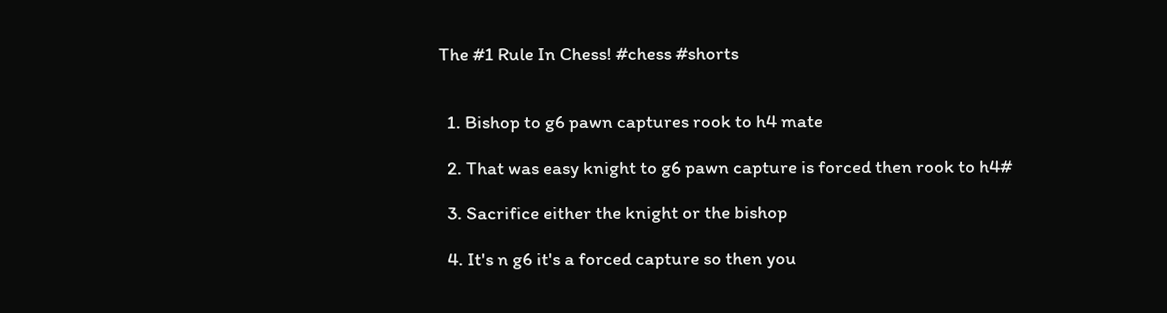The #1 Rule In Chess! #chess #shorts


  1. Bishop to g6 pawn captures rook to h4 mate

  2. That was easy knight to g6 pawn capture is forced then rook to h4#

  3. Sacrifice either the knight or the bishop

  4. It's n g6 it's a forced capture so then you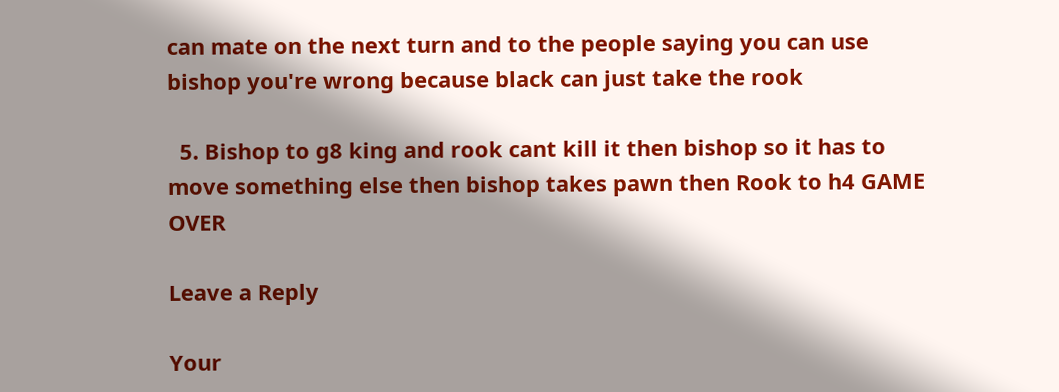can mate on the next turn and to the people saying you can use bishop you're wrong because black can just take the rook

  5. Bishop to g8 king and rook cant kill it then bishop so it has to move something else then bishop takes pawn then Rook to h4 GAME OVER

Leave a Reply

Your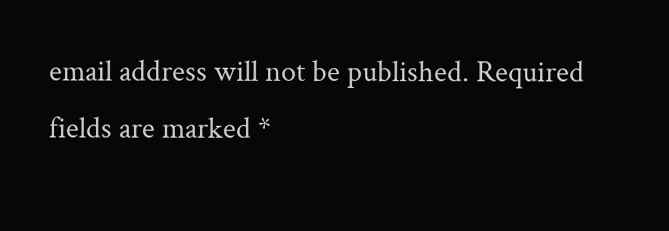email address will not be published. Required fields are marked *